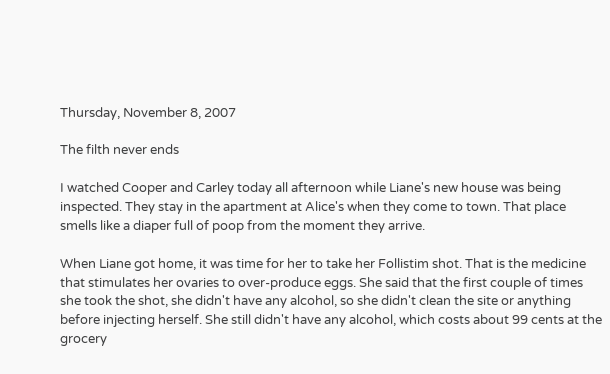Thursday, November 8, 2007

The filth never ends

I watched Cooper and Carley today all afternoon while Liane's new house was being inspected. They stay in the apartment at Alice's when they come to town. That place smells like a diaper full of poop from the moment they arrive.

When Liane got home, it was time for her to take her Follistim shot. That is the medicine that stimulates her ovaries to over-produce eggs. She said that the first couple of times she took the shot, she didn't have any alcohol, so she didn't clean the site or anything before injecting herself. She still didn't have any alcohol, which costs about 99 cents at the grocery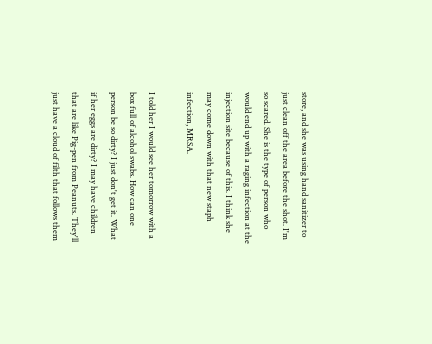store, and she was using hand sanitizer to just clean off the area before the shot. I'm so scared. She is the type of person who would end up with a raging infection at the injection site because of this. I think she may come down with that new staph infection, MRSA.

I told her I would see her tomorrow with a box full of alcohol swabs. How can one person be so dirty? I just don't get it. What if her eggs are dirty? I may have children that are like Pig-pen from Peanuts. They'll just have a cloud of filth that follows them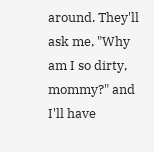around. They'll ask me, "Why am I so dirty, mommy?" and I'll have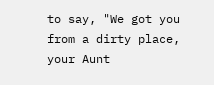to say, "We got you from a dirty place, your Aunt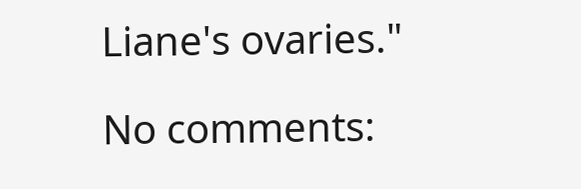Liane's ovaries."

No comments: